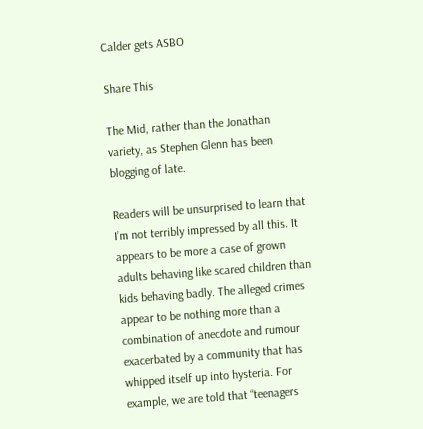Calder gets ASBO

Share This

The Mid, rather than the Jonathan variety, as Stephen Glenn has been blogging of late.

Readers will be unsurprised to learn that I’m not terribly impressed by all this. It appears to be more a case of grown adults behaving like scared children than kids behaving badly. The alleged crimes appear to be nothing more than a combination of anecdote and rumour exacerbated by a community that has whipped itself up into hysteria. For example, we are told that “teenagers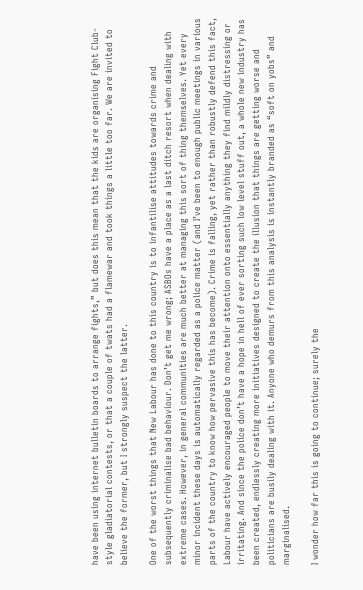have been using internet bulletin boards to arrange fights,” but does this mean that the kids are organising Fight Club-style gladiatorial contests, or that a couple of twats had a flamewar and took things a little too far. We are invited to believe the former, but I strongly suspect the latter.

One of the worst things that New Labour has done to this country is to infantilise attitudes towards crime and subsequently criminalise bad behaviour. Don’t get me wrong; ASBOs have a place as a last ditch resort when dealing with extreme cases. However, in general communities are much better at managing this sort of thing themselves. Yet every minor incident these days is automatically regarded as a police matter (and I’ve been to enough public meetings in various parts of the country to know how pervasive this has become). Crime is falling, yet rather than robustly defend this fact, Labour have actively encouraged people to move their attention onto essentially anything they find mildly distressing or irritating. And since the police don’t have a hope in hell of ever sorting such low level stuff out, a whole new industry has been created, endlessly creating more initiatives designed to create the illusion that things are getting worse and politicians are busily dealing with it. Anyone who demurs from this analysis is instantly branded as “soft on yobs” and marginalised.

I wonder how far this is going to continue; surely the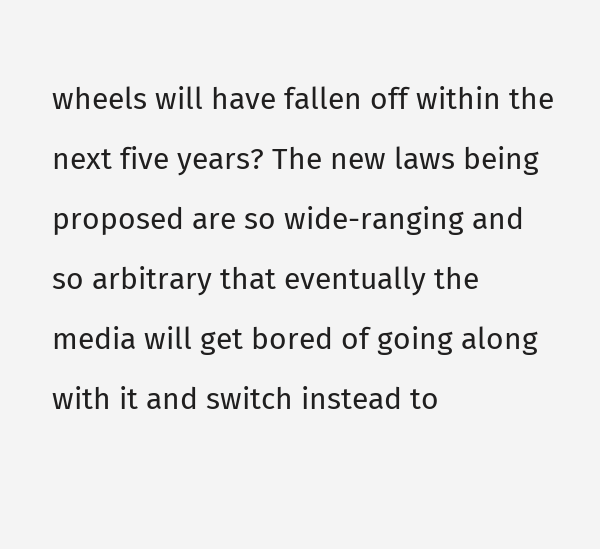wheels will have fallen off within the next five years? The new laws being proposed are so wide-ranging and so arbitrary that eventually the media will get bored of going along with it and switch instead to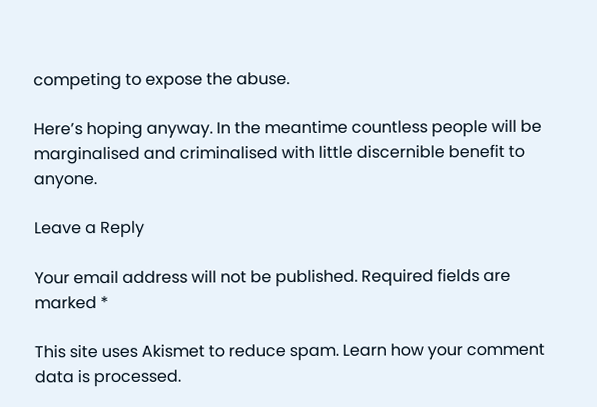competing to expose the abuse.

Here’s hoping anyway. In the meantime countless people will be marginalised and criminalised with little discernible benefit to anyone.

Leave a Reply

Your email address will not be published. Required fields are marked *

This site uses Akismet to reduce spam. Learn how your comment data is processed.